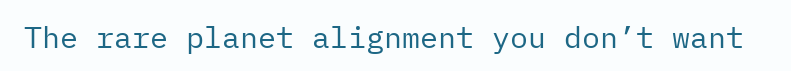The rare planet alignment you don’t want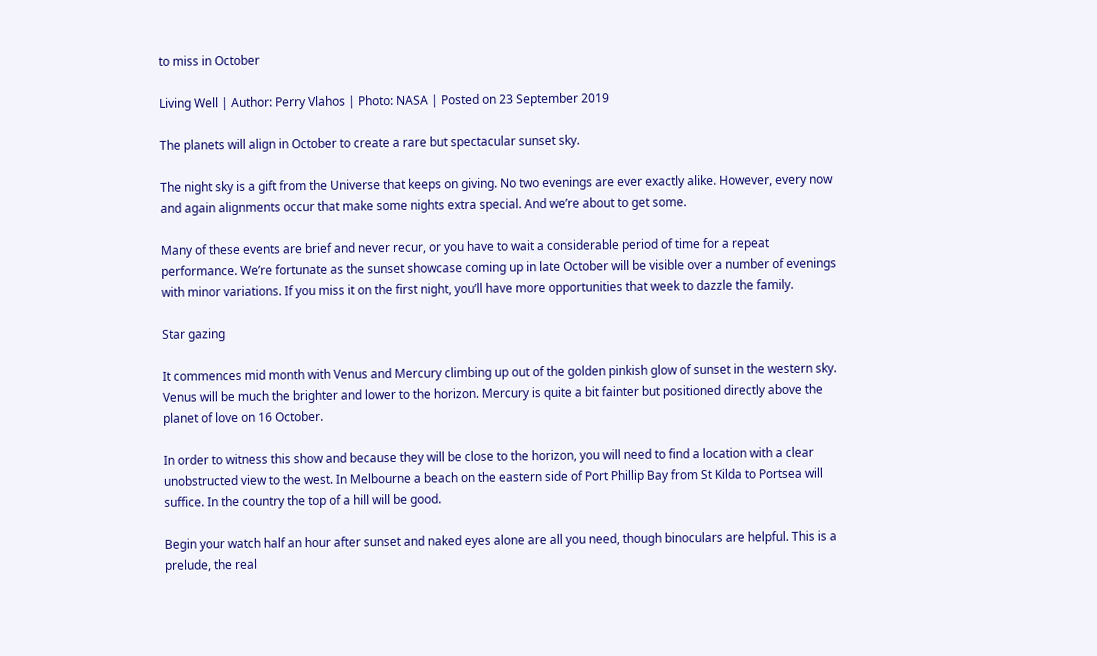to miss in October

Living Well | Author: Perry Vlahos | Photo: NASA | Posted on 23 September 2019

The planets will align in October to create a rare but spectacular sunset sky.

The night sky is a gift from the Universe that keeps on giving. No two evenings are ever exactly alike. However, every now and again alignments occur that make some nights extra special. And we’re about to get some.

Many of these events are brief and never recur, or you have to wait a considerable period of time for a repeat performance. We’re fortunate as the sunset showcase coming up in late October will be visible over a number of evenings with minor variations. If you miss it on the first night, you’ll have more opportunities that week to dazzle the family.

Star gazing

It commences mid month with Venus and Mercury climbing up out of the golden pinkish glow of sunset in the western sky. Venus will be much the brighter and lower to the horizon. Mercury is quite a bit fainter but positioned directly above the planet of love on 16 October.

In order to witness this show and because they will be close to the horizon, you will need to find a location with a clear unobstructed view to the west. In Melbourne a beach on the eastern side of Port Phillip Bay from St Kilda to Portsea will suffice. In the country the top of a hill will be good.

Begin your watch half an hour after sunset and naked eyes alone are all you need, though binoculars are helpful. This is a prelude, the real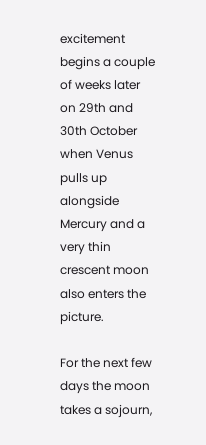excitement begins a couple of weeks later on 29th and 30th October when Venus pulls up alongside Mercury and a very thin crescent moon also enters the picture.

For the next few days the moon takes a sojourn,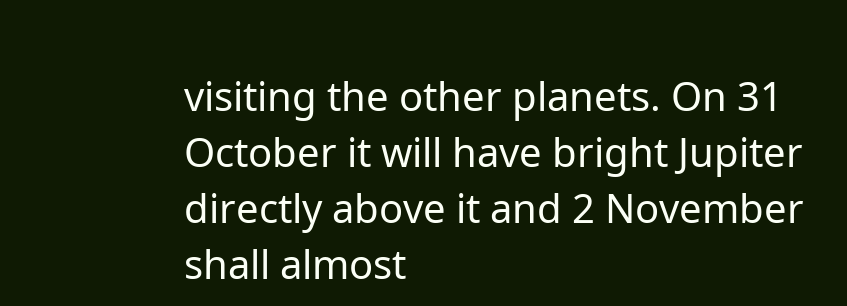visiting the other planets. On 31 October it will have bright Jupiter directly above it and 2 November shall almost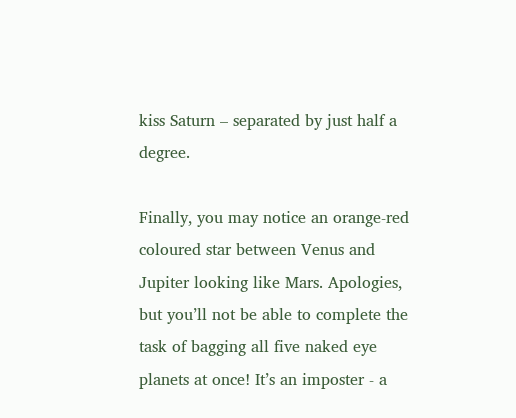kiss Saturn – separated by just half a degree.

Finally, you may notice an orange-red coloured star between Venus and Jupiter looking like Mars. Apologies, but you’ll not be able to complete the task of bagging all five naked eye planets at once! It’s an imposter - a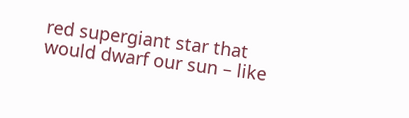red supergiant star that would dwarf our sun – like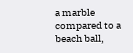a marble compared to a beach ball,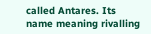called Antares. Its name meaning rivalling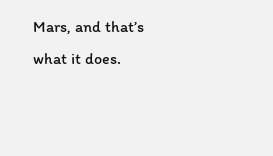Mars, and that’s what it does.